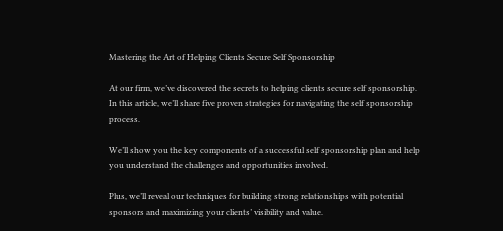Mastering the Art of Helping Clients Secure Self Sponsorship

At our firm, we’ve discovered the secrets to helping clients secure self sponsorship. In this article, we’ll share five proven strategies for navigating the self sponsorship process.

We’ll show you the key components of a successful self sponsorship plan and help you understand the challenges and opportunities involved.

Plus, we’ll reveal our techniques for building strong relationships with potential sponsors and maximizing your clients’ visibility and value.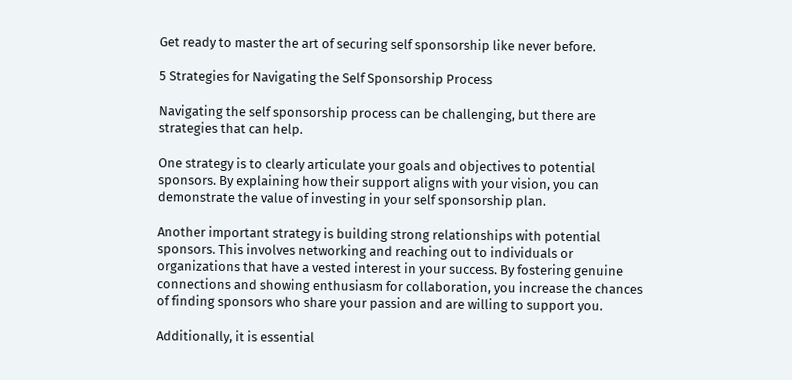Get ready to master the art of securing self sponsorship like never before.

5 Strategies for Navigating the Self Sponsorship Process

Navigating the self sponsorship process can be challenging, but there are strategies that can help.

One strategy is to clearly articulate your goals and objectives to potential sponsors. By explaining how their support aligns with your vision, you can demonstrate the value of investing in your self sponsorship plan.

Another important strategy is building strong relationships with potential sponsors. This involves networking and reaching out to individuals or organizations that have a vested interest in your success. By fostering genuine connections and showing enthusiasm for collaboration, you increase the chances of finding sponsors who share your passion and are willing to support you.

Additionally, it is essential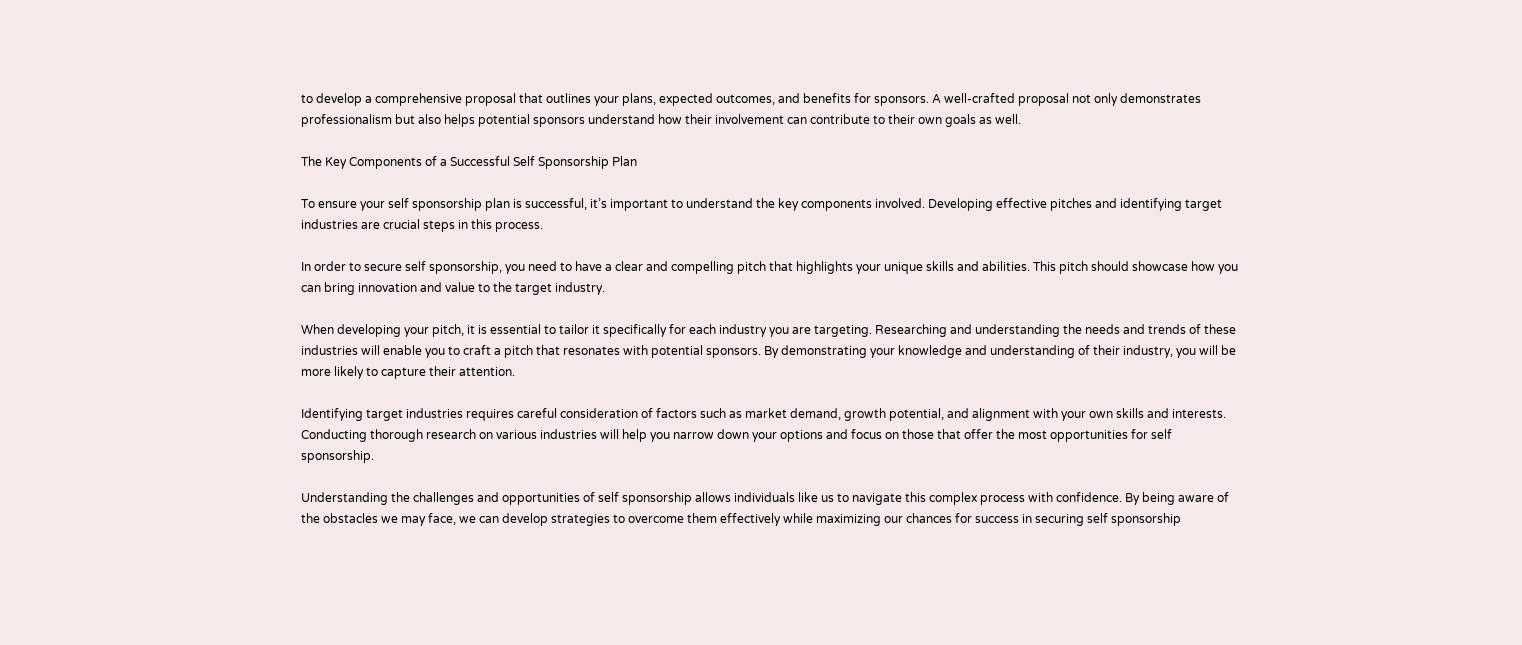to develop a comprehensive proposal that outlines your plans, expected outcomes, and benefits for sponsors. A well-crafted proposal not only demonstrates professionalism but also helps potential sponsors understand how their involvement can contribute to their own goals as well.

The Key Components of a Successful Self Sponsorship Plan

To ensure your self sponsorship plan is successful, it’s important to understand the key components involved. Developing effective pitches and identifying target industries are crucial steps in this process.

In order to secure self sponsorship, you need to have a clear and compelling pitch that highlights your unique skills and abilities. This pitch should showcase how you can bring innovation and value to the target industry.

When developing your pitch, it is essential to tailor it specifically for each industry you are targeting. Researching and understanding the needs and trends of these industries will enable you to craft a pitch that resonates with potential sponsors. By demonstrating your knowledge and understanding of their industry, you will be more likely to capture their attention.

Identifying target industries requires careful consideration of factors such as market demand, growth potential, and alignment with your own skills and interests. Conducting thorough research on various industries will help you narrow down your options and focus on those that offer the most opportunities for self sponsorship.

Understanding the challenges and opportunities of self sponsorship allows individuals like us to navigate this complex process with confidence. By being aware of the obstacles we may face, we can develop strategies to overcome them effectively while maximizing our chances for success in securing self sponsorship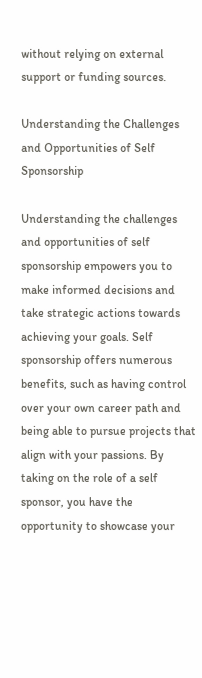without relying on external support or funding sources.

Understanding the Challenges and Opportunities of Self Sponsorship

Understanding the challenges and opportunities of self sponsorship empowers you to make informed decisions and take strategic actions towards achieving your goals. Self sponsorship offers numerous benefits, such as having control over your own career path and being able to pursue projects that align with your passions. By taking on the role of a self sponsor, you have the opportunity to showcase your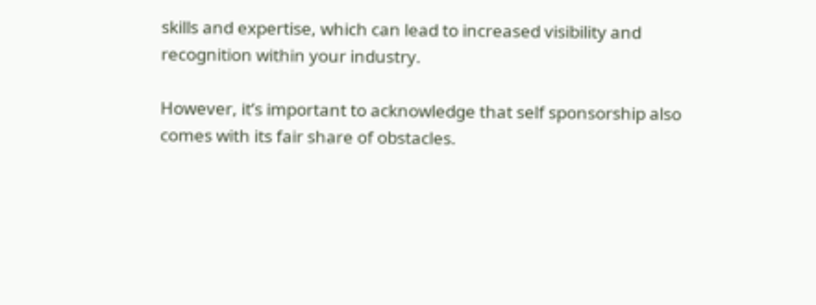skills and expertise, which can lead to increased visibility and recognition within your industry.

However, it’s important to acknowledge that self sponsorship also comes with its fair share of obstacles.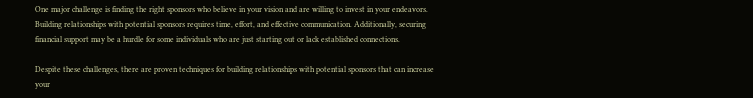One major challenge is finding the right sponsors who believe in your vision and are willing to invest in your endeavors. Building relationships with potential sponsors requires time, effort, and effective communication. Additionally, securing financial support may be a hurdle for some individuals who are just starting out or lack established connections.

Despite these challenges, there are proven techniques for building relationships with potential sponsors that can increase your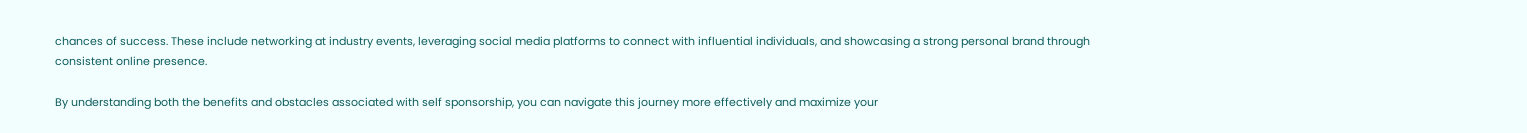chances of success. These include networking at industry events, leveraging social media platforms to connect with influential individuals, and showcasing a strong personal brand through consistent online presence.

By understanding both the benefits and obstacles associated with self sponsorship, you can navigate this journey more effectively and maximize your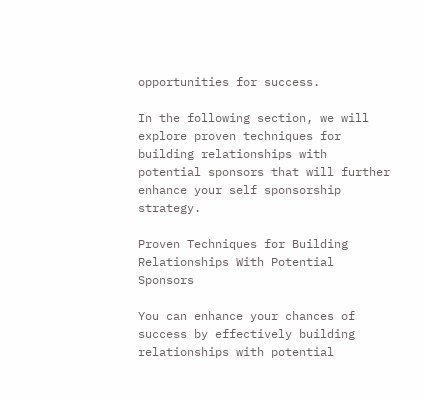opportunities for success.

In the following section, we will explore proven techniques for building relationships with potential sponsors that will further enhance your self sponsorship strategy.

Proven Techniques for Building Relationships With Potential Sponsors

You can enhance your chances of success by effectively building relationships with potential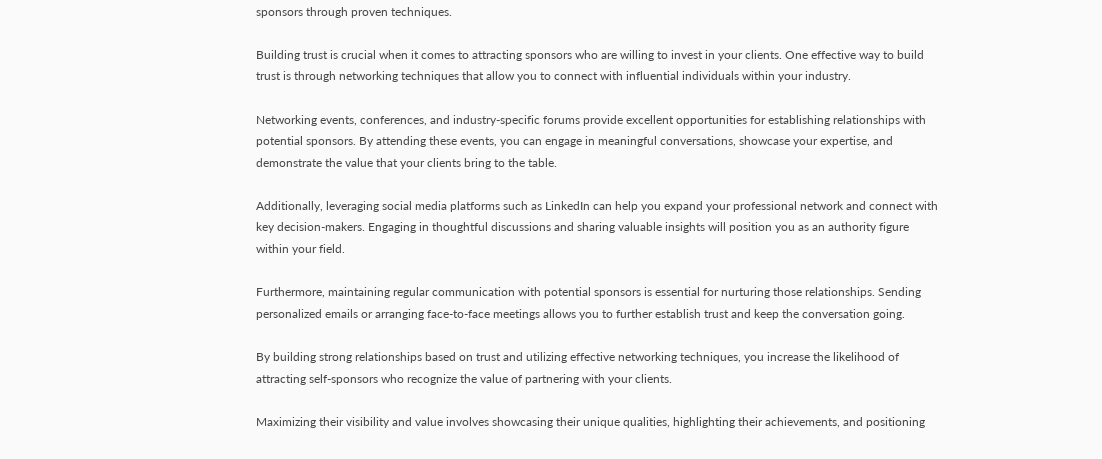sponsors through proven techniques.

Building trust is crucial when it comes to attracting sponsors who are willing to invest in your clients. One effective way to build trust is through networking techniques that allow you to connect with influential individuals within your industry.

Networking events, conferences, and industry-specific forums provide excellent opportunities for establishing relationships with potential sponsors. By attending these events, you can engage in meaningful conversations, showcase your expertise, and demonstrate the value that your clients bring to the table.

Additionally, leveraging social media platforms such as LinkedIn can help you expand your professional network and connect with key decision-makers. Engaging in thoughtful discussions and sharing valuable insights will position you as an authority figure within your field.

Furthermore, maintaining regular communication with potential sponsors is essential for nurturing those relationships. Sending personalized emails or arranging face-to-face meetings allows you to further establish trust and keep the conversation going.

By building strong relationships based on trust and utilizing effective networking techniques, you increase the likelihood of attracting self-sponsors who recognize the value of partnering with your clients.

Maximizing their visibility and value involves showcasing their unique qualities, highlighting their achievements, and positioning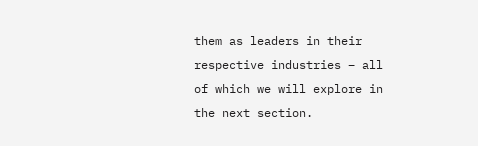them as leaders in their respective industries – all of which we will explore in the next section.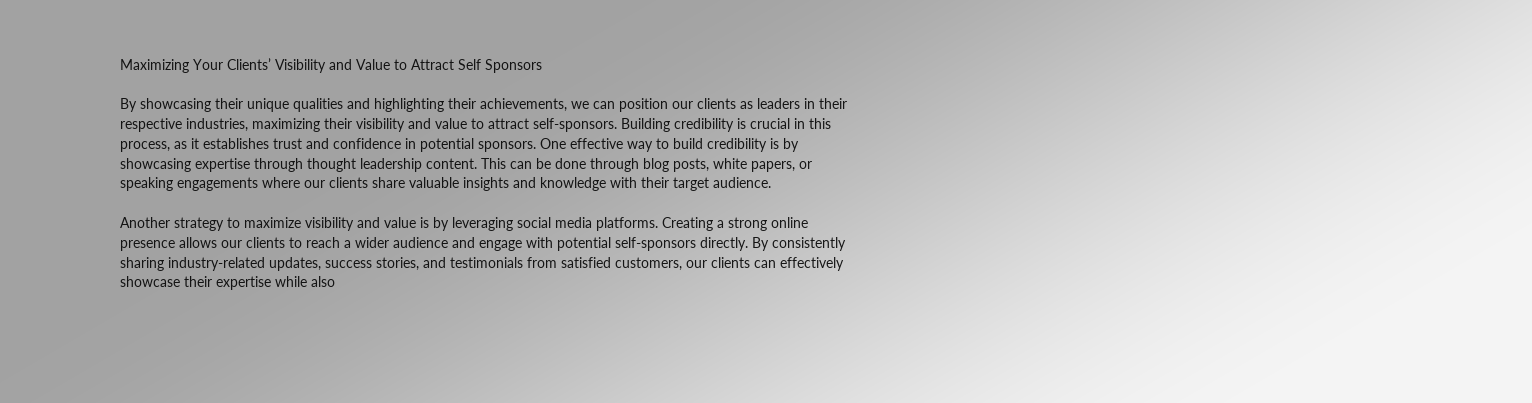Maximizing Your Clients’ Visibility and Value to Attract Self Sponsors

By showcasing their unique qualities and highlighting their achievements, we can position our clients as leaders in their respective industries, maximizing their visibility and value to attract self-sponsors. Building credibility is crucial in this process, as it establishes trust and confidence in potential sponsors. One effective way to build credibility is by showcasing expertise through thought leadership content. This can be done through blog posts, white papers, or speaking engagements where our clients share valuable insights and knowledge with their target audience.

Another strategy to maximize visibility and value is by leveraging social media platforms. Creating a strong online presence allows our clients to reach a wider audience and engage with potential self-sponsors directly. By consistently sharing industry-related updates, success stories, and testimonials from satisfied customers, our clients can effectively showcase their expertise while also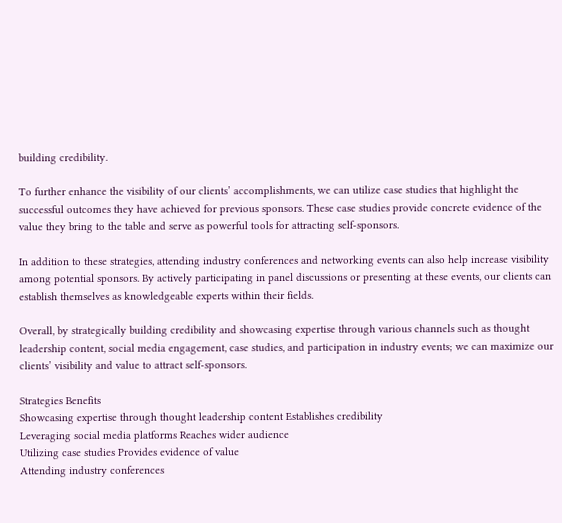building credibility.

To further enhance the visibility of our clients’ accomplishments, we can utilize case studies that highlight the successful outcomes they have achieved for previous sponsors. These case studies provide concrete evidence of the value they bring to the table and serve as powerful tools for attracting self-sponsors.

In addition to these strategies, attending industry conferences and networking events can also help increase visibility among potential sponsors. By actively participating in panel discussions or presenting at these events, our clients can establish themselves as knowledgeable experts within their fields.

Overall, by strategically building credibility and showcasing expertise through various channels such as thought leadership content, social media engagement, case studies, and participation in industry events; we can maximize our clients’ visibility and value to attract self-sponsors.

Strategies Benefits
Showcasing expertise through thought leadership content Establishes credibility
Leveraging social media platforms Reaches wider audience
Utilizing case studies Provides evidence of value
Attending industry conferences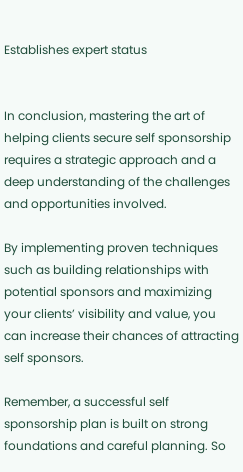Establishes expert status


In conclusion, mastering the art of helping clients secure self sponsorship requires a strategic approach and a deep understanding of the challenges and opportunities involved.

By implementing proven techniques such as building relationships with potential sponsors and maximizing your clients’ visibility and value, you can increase their chances of attracting self sponsors.

Remember, a successful self sponsorship plan is built on strong foundations and careful planning. So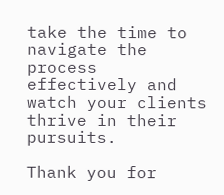take the time to navigate the process effectively and watch your clients thrive in their pursuits.

Thank you for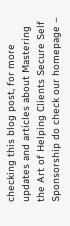checking this blog post, for more updates and articles about Mastering the Art of Helping Clients Secure Self Sponsorship do check our homepage –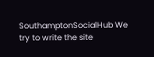SouthamptonSocialHub We try to write the site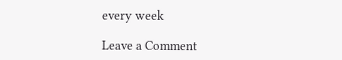every week

Leave a Comment